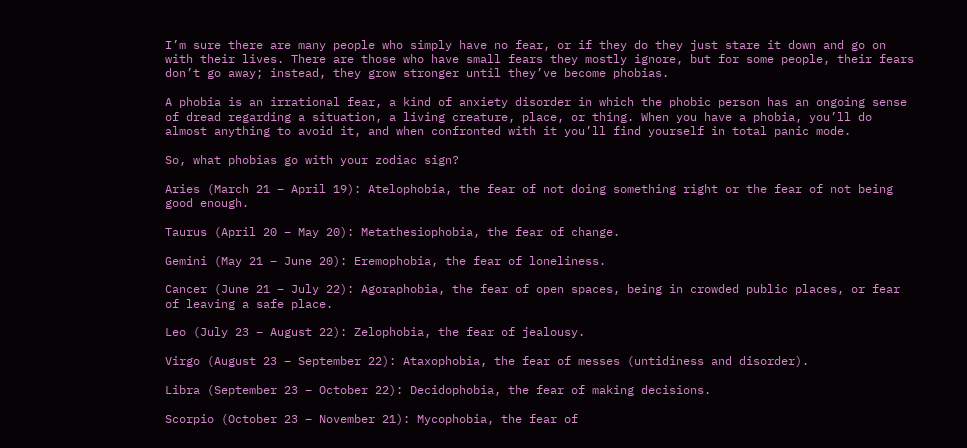I’m sure there are many people who simply have no fear, or if they do they just stare it down and go on with their lives. There are those who have small fears they mostly ignore, but for some people, their fears don’t go away; instead, they grow stronger until they’ve become phobias.

A phobia is an irrational fear, a kind of anxiety disorder in which the phobic person has an ongoing sense of dread regarding a situation, a living creature, place, or thing. When you have a phobia, you’ll do almost anything to avoid it, and when confronted with it you’ll find yourself in total panic mode.

So, what phobias go with your zodiac sign?

Aries (March 21 – April 19): Atelophobia, the fear of not doing something right or the fear of not being good enough.

Taurus (April 20 – May 20): Metathesiophobia, the fear of change.

Gemini (May 21 – June 20): Eremophobia, the fear of loneliness.

Cancer (June 21 – July 22): Agoraphobia, the fear of open spaces, being in crowded public places, or fear of leaving a safe place.

Leo (July 23 – August 22): Zelophobia, the fear of jealousy.

Virgo (August 23 – September 22): Ataxophobia, the fear of messes (untidiness and disorder).

Libra (September 23 – October 22): Decidophobia, the fear of making decisions.

Scorpio (October 23 – November 21): Mycophobia, the fear of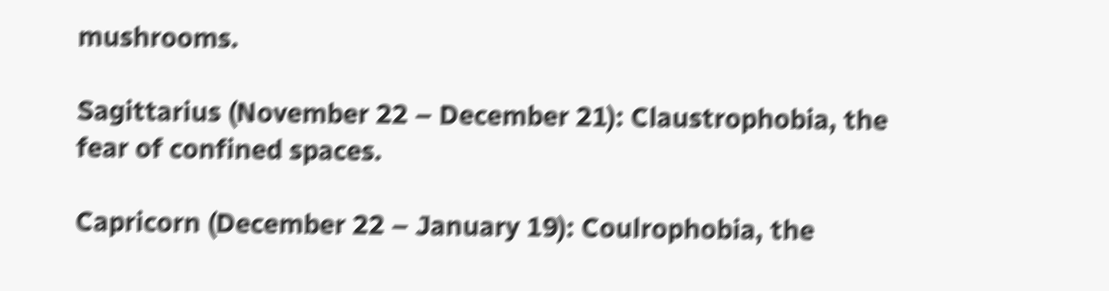mushrooms.

Sagittarius (November 22 – December 21): Claustrophobia, the fear of confined spaces.

Capricorn (December 22 – January 19): Coulrophobia, the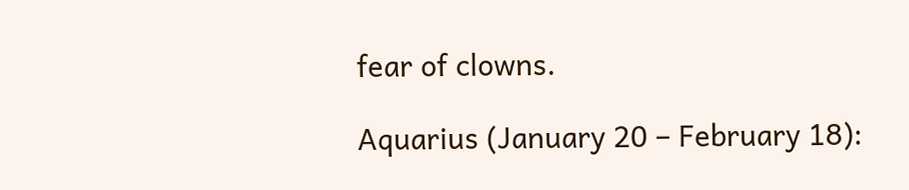fear of clowns.

Aquarius (January 20 – February 18):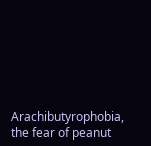Arachibutyrophobia, the fear of peanut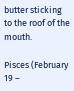butter sticking to the roof of the mouth.

Pisces (February 19 –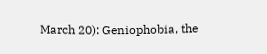March 20): Geniophobia, the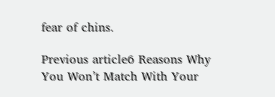fear of chins.

Previous article6 Reasons Why You Won’t Match With Your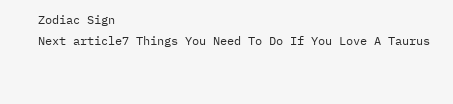Zodiac Sign
Next article7 Things You Need To Do If You Love A Taurus